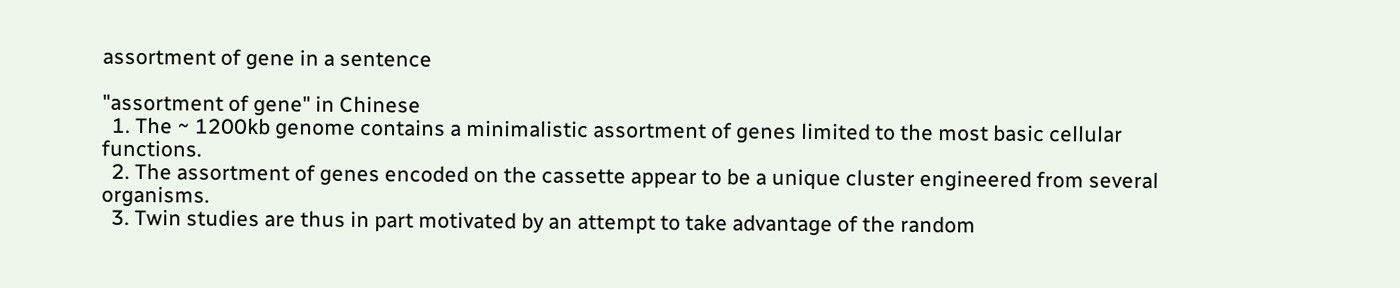assortment of gene in a sentence

"assortment of gene" in Chinese
  1. The ~ 1200kb genome contains a minimalistic assortment of genes limited to the most basic cellular functions.
  2. The assortment of genes encoded on the cassette appear to be a unique cluster engineered from several organisms.
  3. Twin studies are thus in part motivated by an attempt to take advantage of the random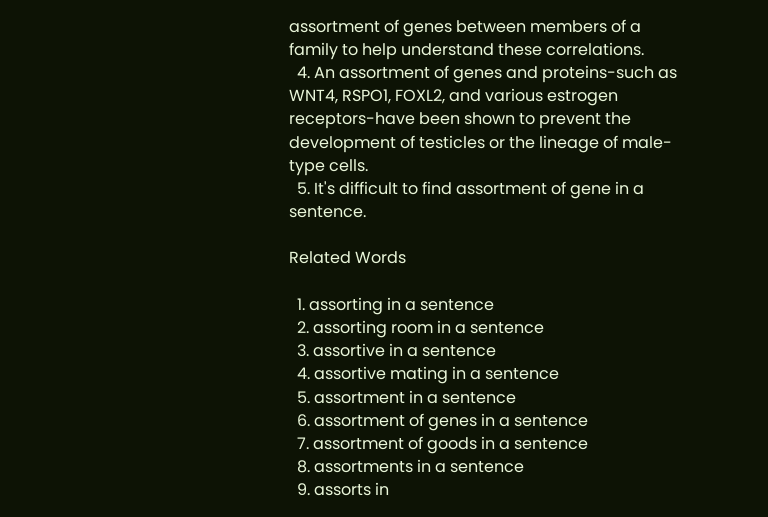assortment of genes between members of a family to help understand these correlations.
  4. An assortment of genes and proteins-such as WNT4, RSPO1, FOXL2, and various estrogen receptors-have been shown to prevent the development of testicles or the lineage of male-type cells.
  5. It's difficult to find assortment of gene in a sentence.

Related Words

  1. assorting in a sentence
  2. assorting room in a sentence
  3. assortive in a sentence
  4. assortive mating in a sentence
  5. assortment in a sentence
  6. assortment of genes in a sentence
  7. assortment of goods in a sentence
  8. assortments in a sentence
  9. assorts in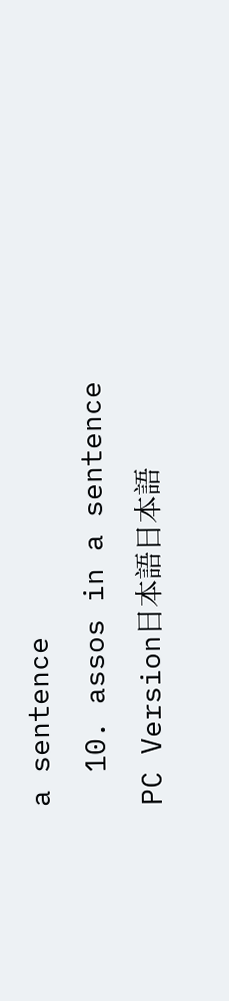a sentence
  10. assos in a sentence
PC Version日本語日本語